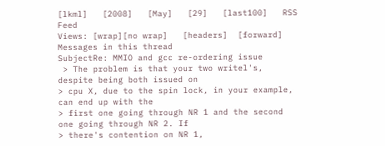[lkml]   [2008]   [May]   [29]   [last100]   RSS Feed
Views: [wrap][no wrap]   [headers]  [forward]
Messages in this thread
SubjectRe: MMIO and gcc re-ordering issue
 > The problem is that your two writel's, despite being both issued on
> cpu X, due to the spin lock, in your example, can end up with the
> first one going through NR 1 and the second one going through NR 2. If
> there's contention on NR 1,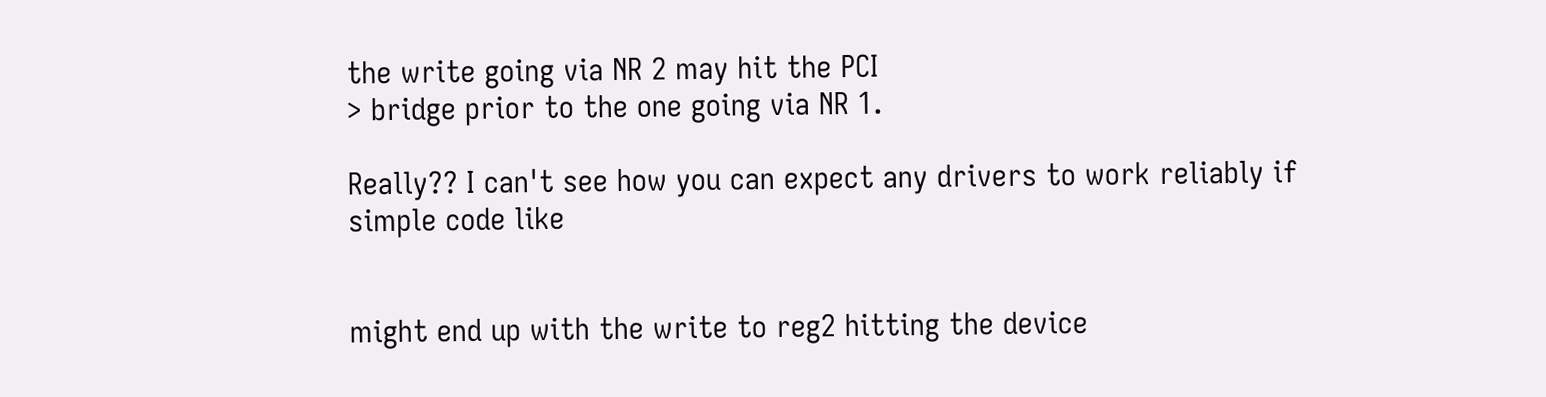the write going via NR 2 may hit the PCI
> bridge prior to the one going via NR 1.

Really?? I can't see how you can expect any drivers to work reliably if
simple code like


might end up with the write to reg2 hitting the device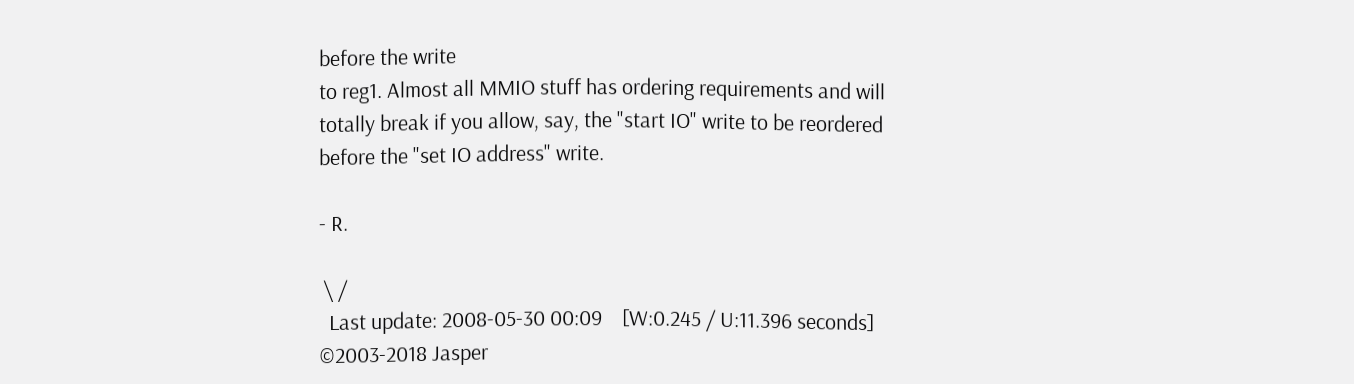before the write
to reg1. Almost all MMIO stuff has ordering requirements and will
totally break if you allow, say, the "start IO" write to be reordered
before the "set IO address" write.

- R.

 \ /
  Last update: 2008-05-30 00:09    [W:0.245 / U:11.396 seconds]
©2003-2018 Jasper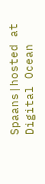Spaans|hosted at Digital Ocean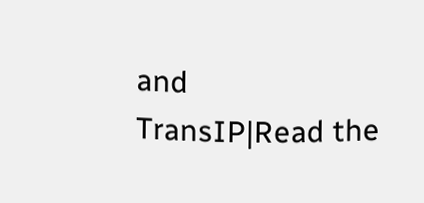and TransIP|Read the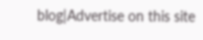blog|Advertise on this site